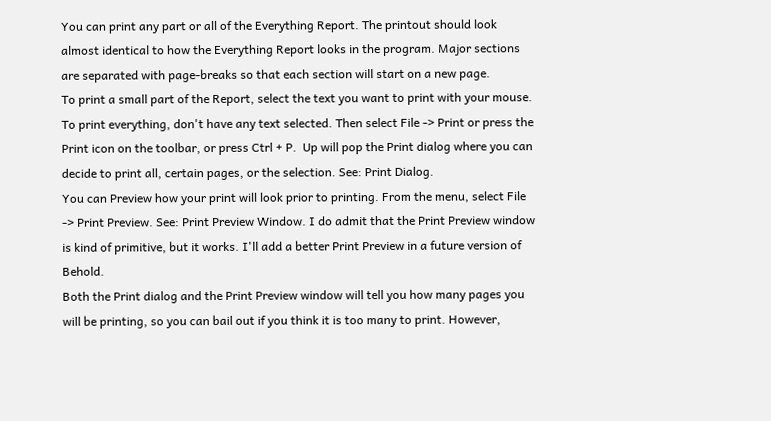You can print any part or all of the Everything Report. The printout should look almost identical to how the Everything Report looks in the program. Major sections are separated with page-breaks so that each section will start on a new page.
To print a small part of the Report, select the text you want to print with your mouse.  To print everything, don't have any text selected. Then select File -> Print or press the Print icon on the toolbar, or press Ctrl + P.  Up will pop the Print dialog where you can decide to print all, certain pages, or the selection. See: Print Dialog.
You can Preview how your print will look prior to printing. From the menu, select File -> Print Preview. See: Print Preview Window. I do admit that the Print Preview window is kind of primitive, but it works. I'll add a better Print Preview in a future version of Behold.
Both the Print dialog and the Print Preview window will tell you how many pages you will be printing, so you can bail out if you think it is too many to print. However,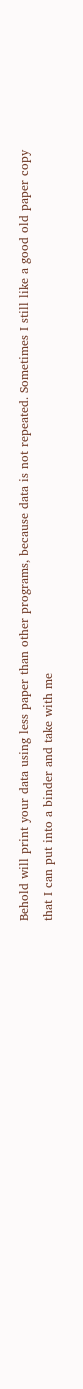Behold will print your data using less paper than other programs, because data is not repeated. Sometimes I still like a good old paper copy that I can put into a binder and take with me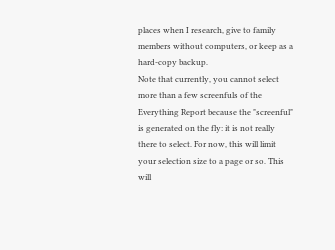places when I research, give to family members without computers, or keep as a hard-copy backup.
Note that currently, you cannot select more than a few screenfuls of the Everything Report because the "screenful" is generated on the fly: it is not really there to select. For now, this will limit your selection size to a page or so. This will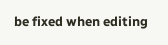be fixed when editing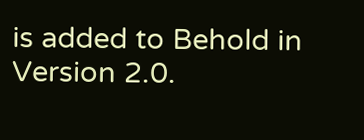is added to Behold in Version 2.0.